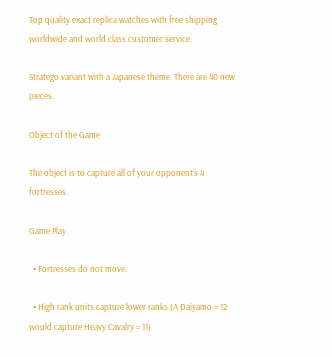Top quality exact replica watches with free shipping worldwide and world class customer service.

Stratego variant with a Japanese theme. There are 40 new pieces.

Object of the Game

The object is to capture all of your opponent's 4 fortresses.

Game Play

  • Fortresses do not move.

  • High rank units capture lower ranks.(A Daiyamo = 12 would capture Heavy Cavalry = 11)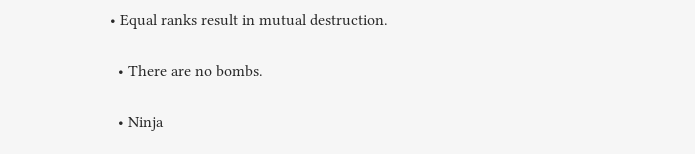• Equal ranks result in mutual destruction.

  • There are no bombs.

  • Ninja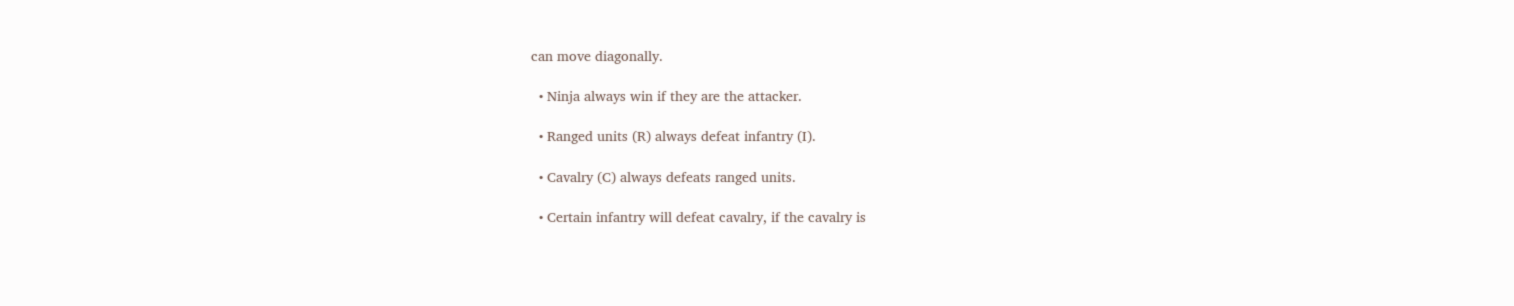can move diagonally.

  • Ninja always win if they are the attacker.

  • Ranged units (R) always defeat infantry (I).

  • Cavalry (C) always defeats ranged units.

  • Certain infantry will defeat cavalry, if the cavalry is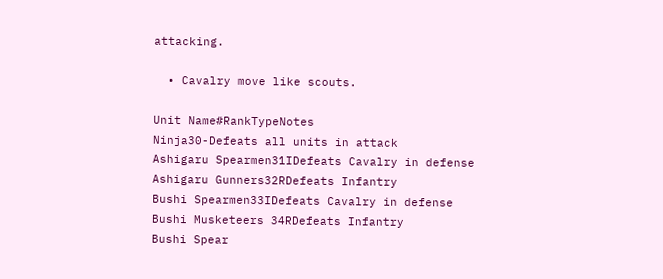attacking.

  • Cavalry move like scouts.

Unit Name#RankTypeNotes
Ninja30-Defeats all units in attack
Ashigaru Spearmen31IDefeats Cavalry in defense
Ashigaru Gunners32RDefeats Infantry
Bushi Spearmen33IDefeats Cavalry in defense
Bushi Musketeers 34RDefeats Infantry
Bushi Spear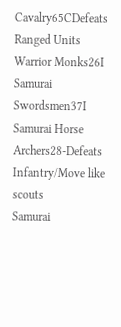Cavalry65CDefeats Ranged Units
Warrior Monks26I
Samurai Swordsmen37I
Samurai Horse Archers28-Defeats Infantry/Move like scouts
Samurai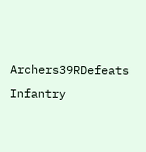Archers39RDefeats Infantry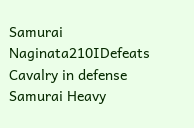Samurai Naginata210IDefeats Cavalry in defense
Samurai Heavy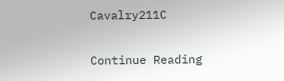Cavalry211C

Continue Reading